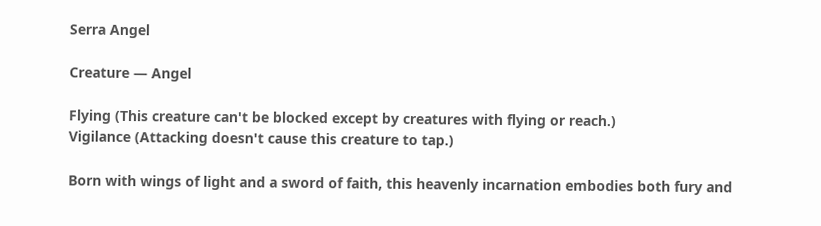Serra Angel

Creature — Angel

Flying (This creature can't be blocked except by creatures with flying or reach.)
Vigilance (Attacking doesn't cause this creature to tap.)

Born with wings of light and a sword of faith, this heavenly incarnation embodies both fury and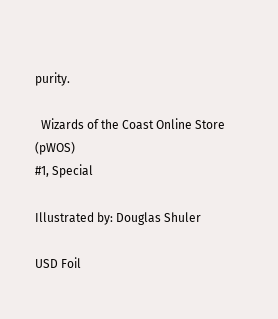purity.

  Wizards of the Coast Online Store (pWOS)
#1, Special

Illustrated by: Douglas Shuler

USD Foil